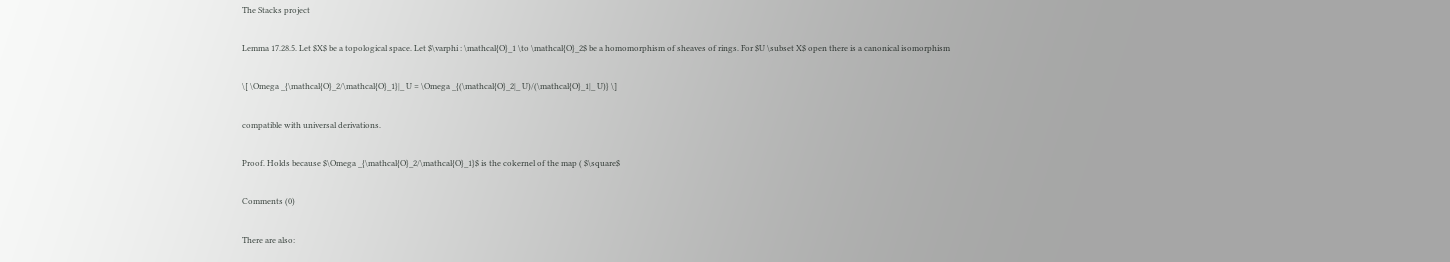The Stacks project

Lemma 17.28.5. Let $X$ be a topological space. Let $\varphi : \mathcal{O}_1 \to \mathcal{O}_2$ be a homomorphism of sheaves of rings. For $U \subset X$ open there is a canonical isomorphism

\[ \Omega _{\mathcal{O}_2/\mathcal{O}_1}|_ U = \Omega _{(\mathcal{O}_2|_ U)/(\mathcal{O}_1|_ U)} \]

compatible with universal derivations.

Proof. Holds because $\Omega _{\mathcal{O}_2/\mathcal{O}_1}$ is the cokernel of the map ( $\square$

Comments (0)

There are also: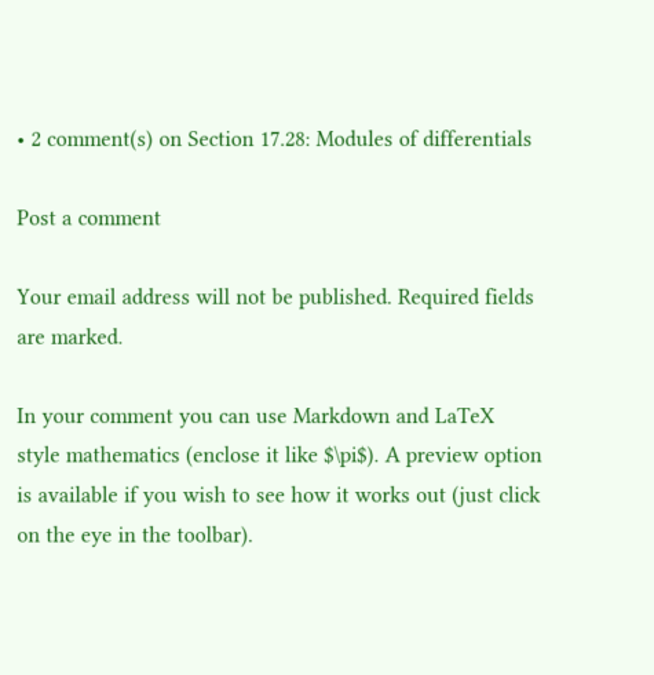• 2 comment(s) on Section 17.28: Modules of differentials

Post a comment

Your email address will not be published. Required fields are marked.

In your comment you can use Markdown and LaTeX style mathematics (enclose it like $\pi$). A preview option is available if you wish to see how it works out (just click on the eye in the toolbar).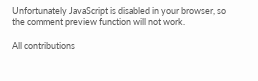Unfortunately JavaScript is disabled in your browser, so the comment preview function will not work.

All contributions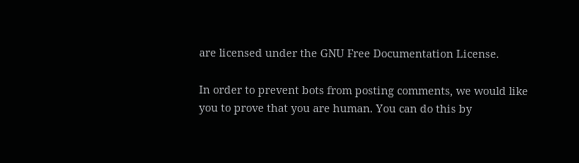are licensed under the GNU Free Documentation License.

In order to prevent bots from posting comments, we would like you to prove that you are human. You can do this by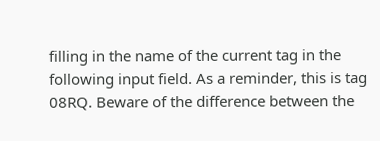filling in the name of the current tag in the following input field. As a reminder, this is tag 08RQ. Beware of the difference between the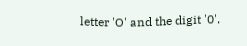letter 'O' and the digit '0'.